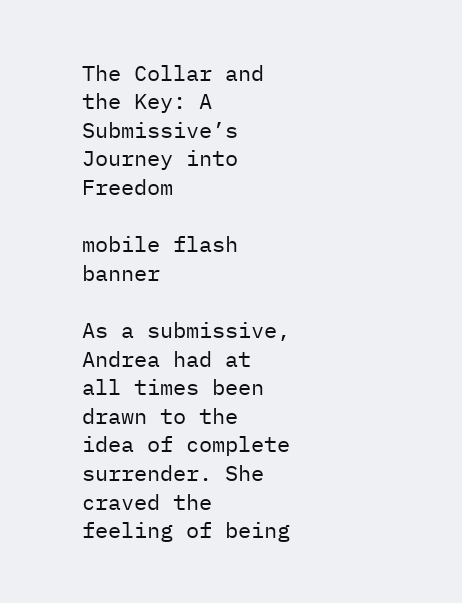The Collar and the Key: A Submissive’s Journey into Freedom

mobile flash banner

As a submissive, Andrea had at all times been drawn to the idea of complete surrender. She craved the feeling of being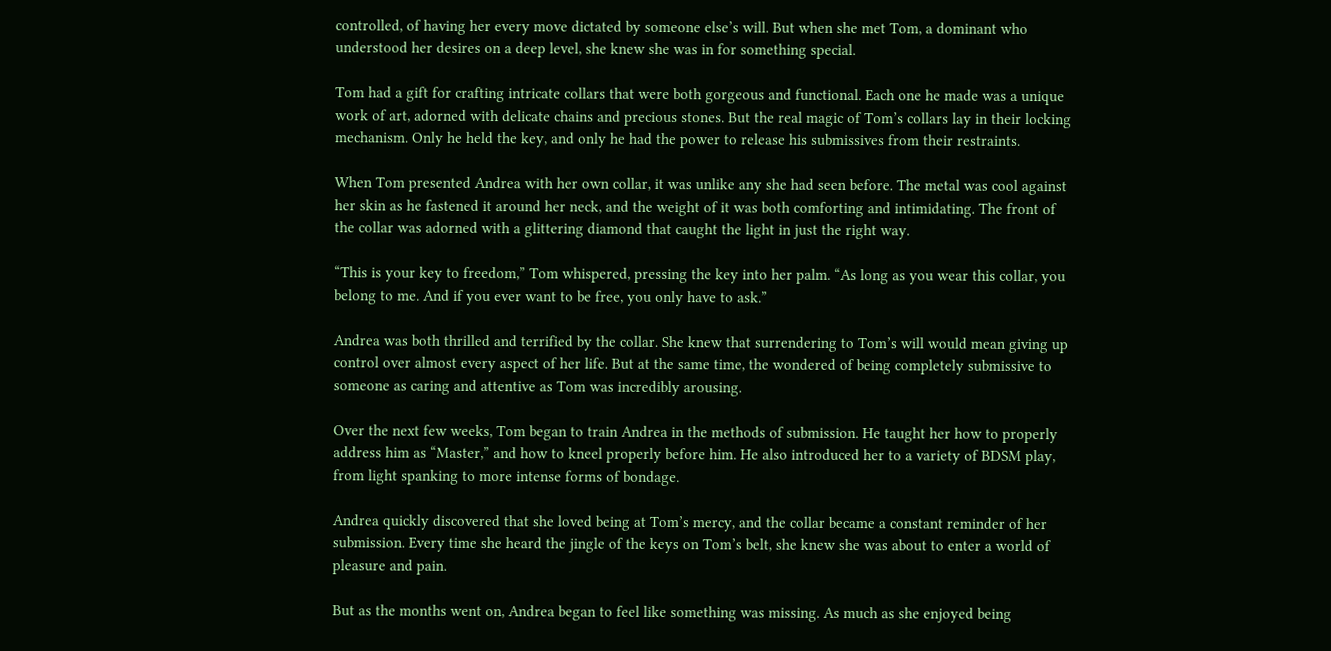controlled, of having her every move dictated by someone else’s will. But when she met Tom, a dominant who understood her desires on a deep level, she knew she was in for something special.

Tom had a gift for crafting intricate collars that were both gorgeous and functional. Each one he made was a unique work of art, adorned with delicate chains and precious stones. But the real magic of Tom’s collars lay in their locking mechanism. Only he held the key, and only he had the power to release his submissives from their restraints.

When Tom presented Andrea with her own collar, it was unlike any she had seen before. The metal was cool against her skin as he fastened it around her neck, and the weight of it was both comforting and intimidating. The front of the collar was adorned with a glittering diamond that caught the light in just the right way.

“This is your key to freedom,” Tom whispered, pressing the key into her palm. “As long as you wear this collar, you belong to me. And if you ever want to be free, you only have to ask.”

Andrea was both thrilled and terrified by the collar. She knew that surrendering to Tom’s will would mean giving up control over almost every aspect of her life. But at the same time, the wondered of being completely submissive to someone as caring and attentive as Tom was incredibly arousing.

Over the next few weeks, Tom began to train Andrea in the methods of submission. He taught her how to properly address him as “Master,” and how to kneel properly before him. He also introduced her to a variety of BDSM play, from light spanking to more intense forms of bondage.

Andrea quickly discovered that she loved being at Tom’s mercy, and the collar became a constant reminder of her submission. Every time she heard the jingle of the keys on Tom’s belt, she knew she was about to enter a world of pleasure and pain.

But as the months went on, Andrea began to feel like something was missing. As much as she enjoyed being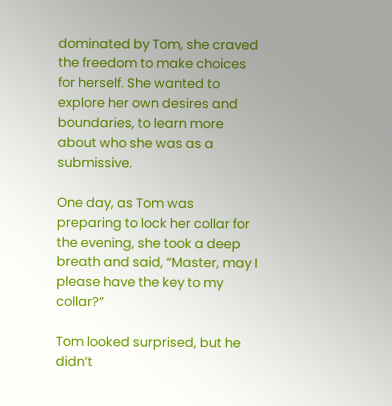dominated by Tom, she craved the freedom to make choices for herself. She wanted to explore her own desires and boundaries, to learn more about who she was as a submissive.

One day, as Tom was preparing to lock her collar for the evening, she took a deep breath and said, “Master, may I please have the key to my collar?”

Tom looked surprised, but he didn’t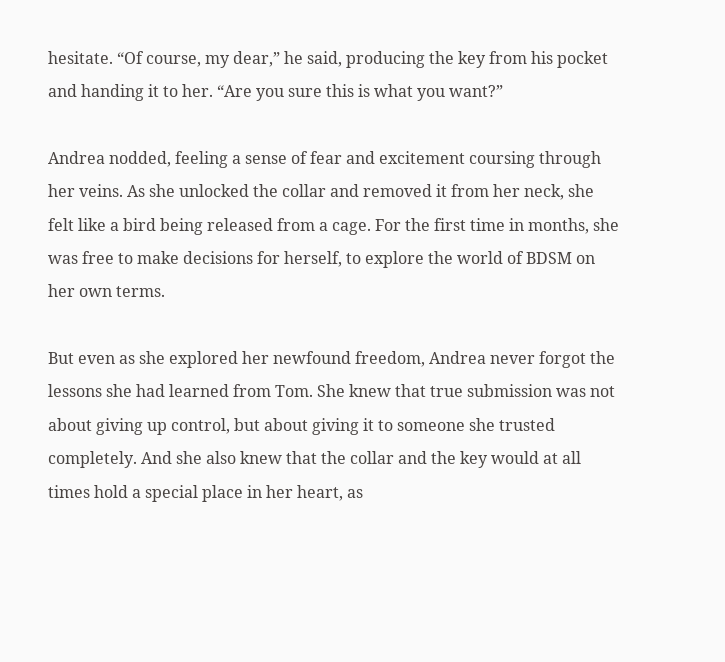hesitate. “Of course, my dear,” he said, producing the key from his pocket and handing it to her. “Are you sure this is what you want?”

Andrea nodded, feeling a sense of fear and excitement coursing through her veins. As she unlocked the collar and removed it from her neck, she felt like a bird being released from a cage. For the first time in months, she was free to make decisions for herself, to explore the world of BDSM on her own terms.

But even as she explored her newfound freedom, Andrea never forgot the lessons she had learned from Tom. She knew that true submission was not about giving up control, but about giving it to someone she trusted completely. And she also knew that the collar and the key would at all times hold a special place in her heart, as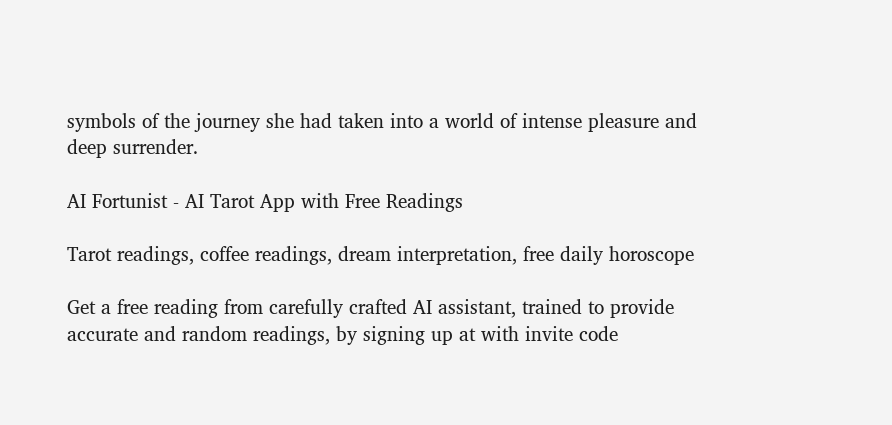symbols of the journey she had taken into a world of intense pleasure and deep surrender.

AI Fortunist - AI Tarot App with Free Readings

Tarot readings, coffee readings, dream interpretation, free daily horoscope

Get a free reading from carefully crafted AI assistant, trained to provide accurate and random readings, by signing up at with invite code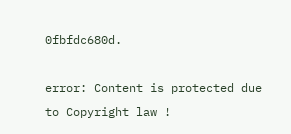0fbfdc680d.

error: Content is protected due to Copyright law !